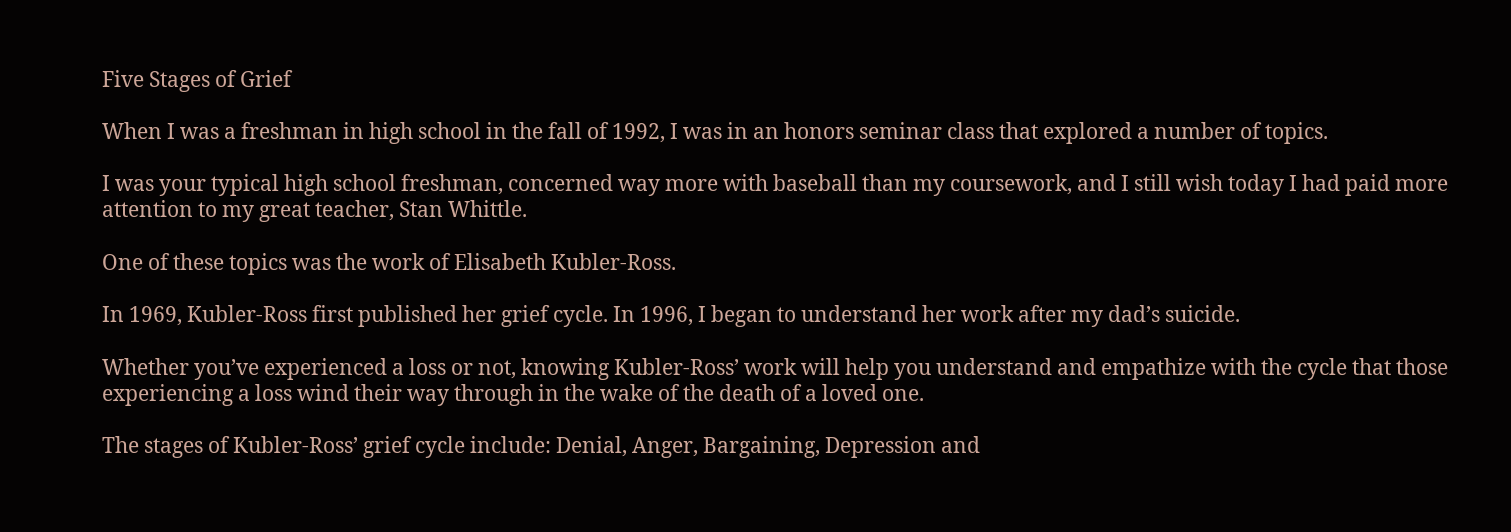Five Stages of Grief

When I was a freshman in high school in the fall of 1992, I was in an honors seminar class that explored a number of topics.

I was your typical high school freshman, concerned way more with baseball than my coursework, and I still wish today I had paid more attention to my great teacher, Stan Whittle.

One of these topics was the work of Elisabeth Kubler-Ross.

In 1969, Kubler-Ross first published her grief cycle. In 1996, I began to understand her work after my dad’s suicide.

Whether you’ve experienced a loss or not, knowing Kubler-Ross’ work will help you understand and empathize with the cycle that those experiencing a loss wind their way through in the wake of the death of a loved one.

The stages of Kubler-Ross’ grief cycle include: Denial, Anger, Bargaining, Depression and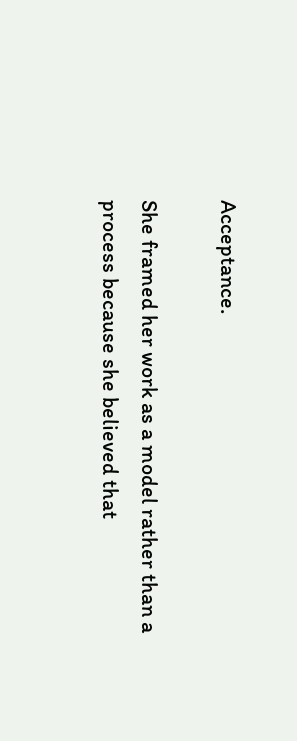Acceptance.

She framed her work as a model rather than a process because she believed that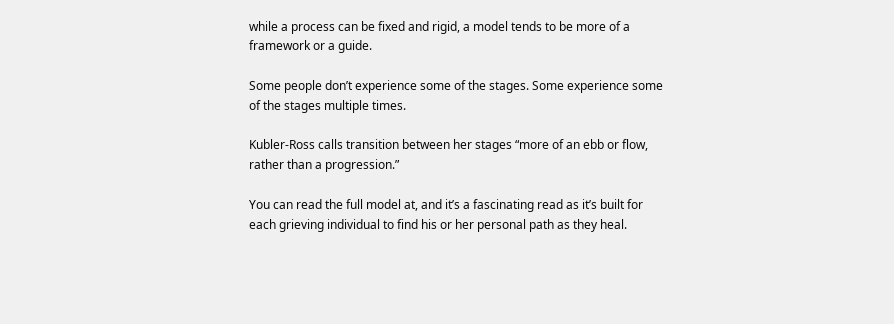while a process can be fixed and rigid, a model tends to be more of a framework or a guide.

Some people don’t experience some of the stages. Some experience some of the stages multiple times.

Kubler-Ross calls transition between her stages “more of an ebb or flow, rather than a progression.”

You can read the full model at, and it’s a fascinating read as it’s built for each grieving individual to find his or her personal path as they heal.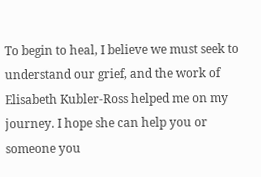To begin to heal, I believe we must seek to understand our grief, and the work of Elisabeth Kubler-Ross helped me on my journey. I hope she can help you or someone you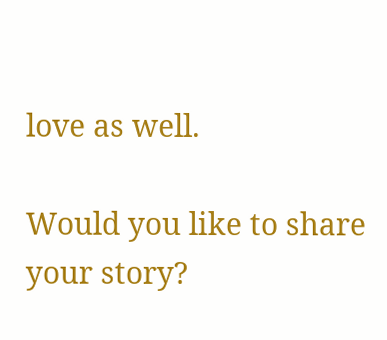love as well.

Would you like to share your story?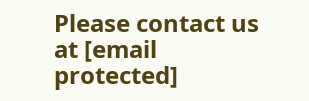Please contact us at [email protected]